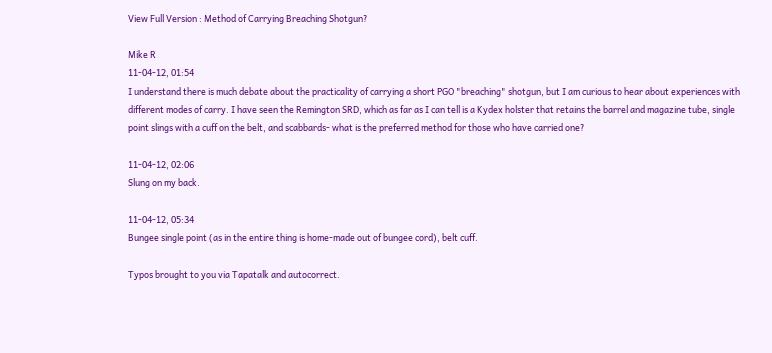View Full Version : Method of Carrying Breaching Shotgun?

Mike R
11-04-12, 01:54
I understand there is much debate about the practicality of carrying a short PGO "breaching" shotgun, but I am curious to hear about experiences with different modes of carry. I have seen the Remington SRD, which as far as I can tell is a Kydex holster that retains the barrel and magazine tube, single point slings with a cuff on the belt, and scabbards- what is the preferred method for those who have carried one?

11-04-12, 02:06
Slung on my back.

11-04-12, 05:34
Bungee single point (as in the entire thing is home-made out of bungee cord), belt cuff.

Typos brought to you via Tapatalk and autocorrect.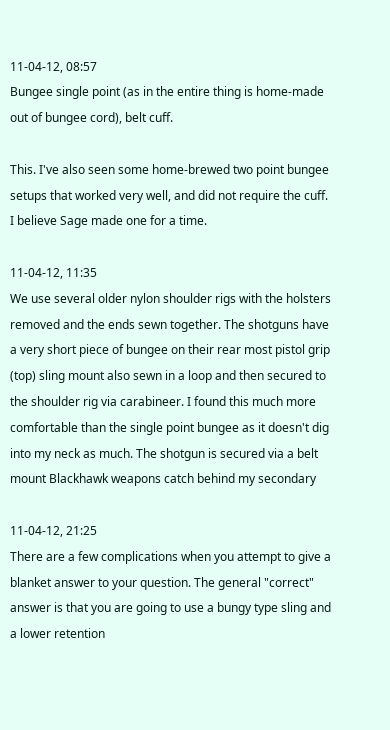11-04-12, 08:57
Bungee single point (as in the entire thing is home-made out of bungee cord), belt cuff.

This. I've also seen some home-brewed two point bungee setups that worked very well, and did not require the cuff. I believe Sage made one for a time.

11-04-12, 11:35
We use several older nylon shoulder rigs with the holsters removed and the ends sewn together. The shotguns have a very short piece of bungee on their rear most pistol grip (top) sling mount also sewn in a loop and then secured to the shoulder rig via carabineer. I found this much more comfortable than the single point bungee as it doesn't dig into my neck as much. The shotgun is secured via a belt mount Blackhawk weapons catch behind my secondary

11-04-12, 21:25
There are a few complications when you attempt to give a blanket answer to your question. The general "correct" answer is that you are going to use a bungy type sling and a lower retention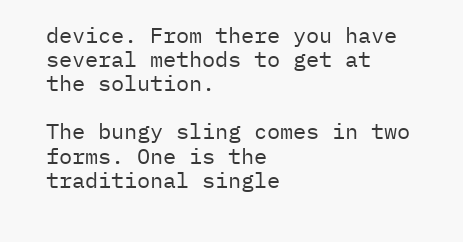device. From there you have several methods to get at the solution.

The bungy sling comes in two forms. One is the traditional single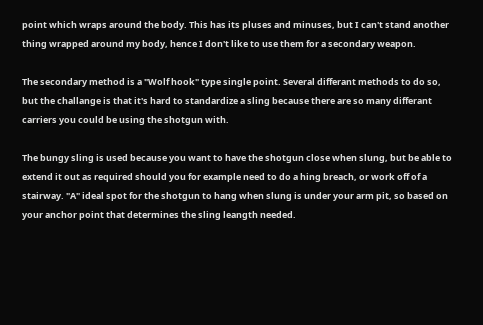point which wraps around the body. This has its pluses and minuses, but I can't stand another thing wrapped around my body, hence I don't like to use them for a secondary weapon.

The secondary method is a "Wolf hook" type single point. Several differant methods to do so, but the challange is that it's hard to standardize a sling because there are so many differant carriers you could be using the shotgun with.

The bungy sling is used because you want to have the shotgun close when slung, but be able to extend it out as required should you for example need to do a hing breach, or work off of a stairway. "A" ideal spot for the shotgun to hang when slung is under your arm pit, so based on your anchor point that determines the sling leangth needed.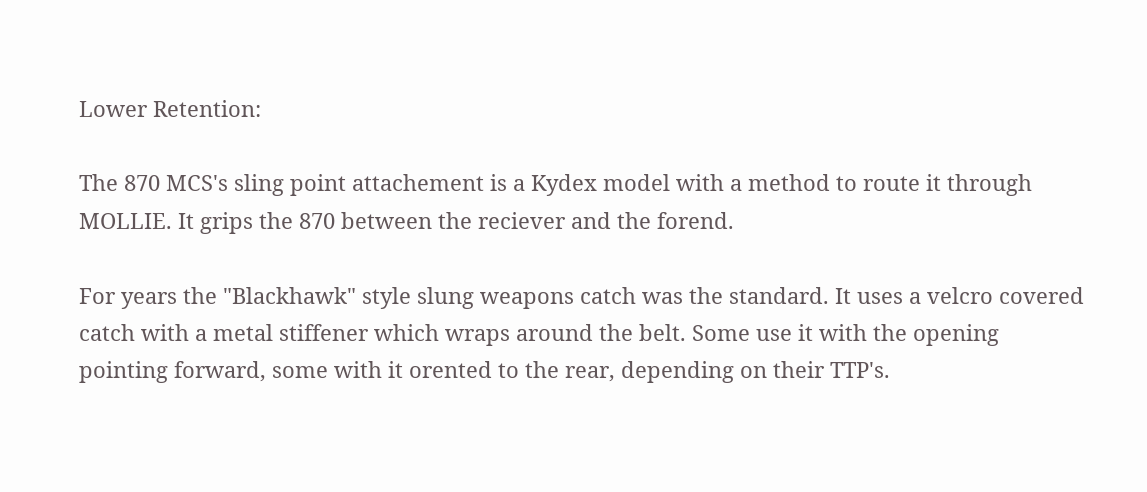Lower Retention:

The 870 MCS's sling point attachement is a Kydex model with a method to route it through MOLLIE. It grips the 870 between the reciever and the forend.

For years the "Blackhawk" style slung weapons catch was the standard. It uses a velcro covered catch with a metal stiffener which wraps around the belt. Some use it with the opening pointing forward, some with it orented to the rear, depending on their TTP's.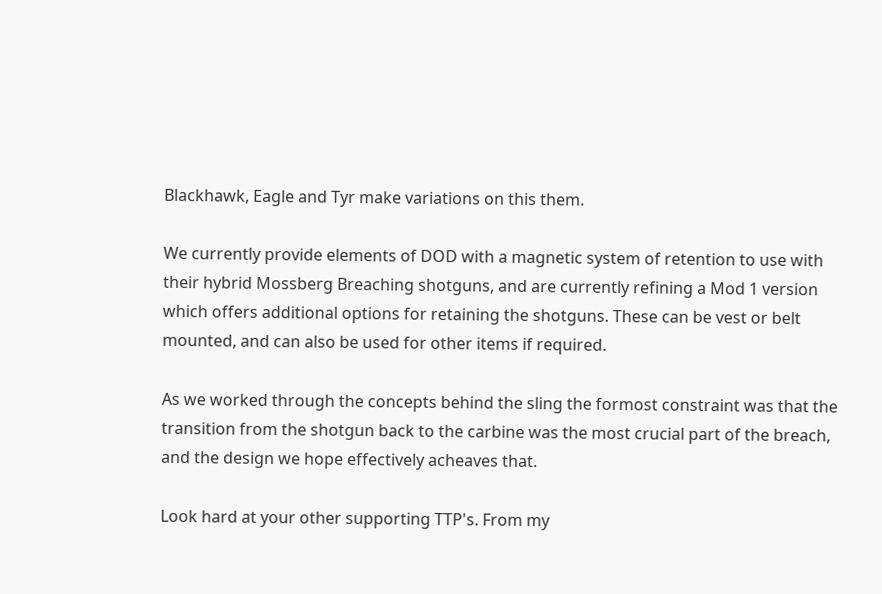Blackhawk, Eagle and Tyr make variations on this them.

We currently provide elements of DOD with a magnetic system of retention to use with their hybrid Mossberg Breaching shotguns, and are currently refining a Mod 1 version which offers additional options for retaining the shotguns. These can be vest or belt mounted, and can also be used for other items if required.

As we worked through the concepts behind the sling the formost constraint was that the transition from the shotgun back to the carbine was the most crucial part of the breach, and the design we hope effectively acheaves that.

Look hard at your other supporting TTP's. From my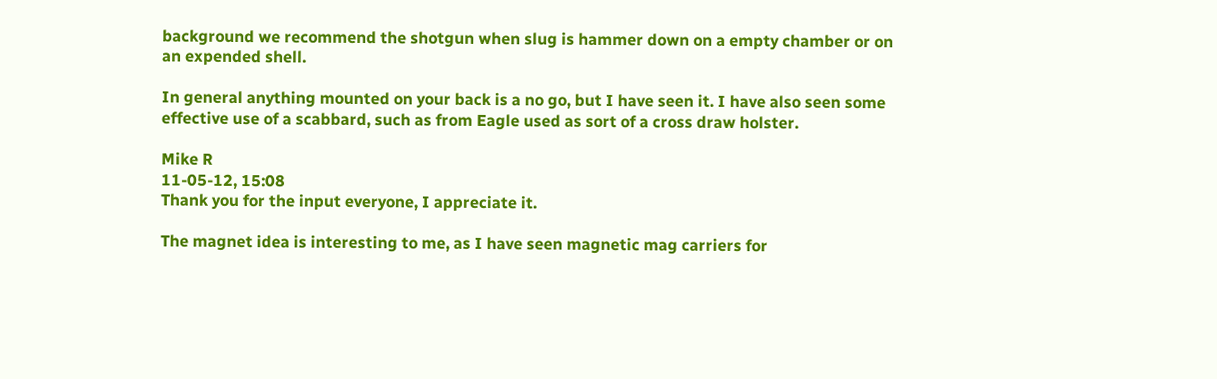background we recommend the shotgun when slug is hammer down on a empty chamber or on an expended shell.

In general anything mounted on your back is a no go, but I have seen it. I have also seen some effective use of a scabbard, such as from Eagle used as sort of a cross draw holster.

Mike R
11-05-12, 15:08
Thank you for the input everyone, I appreciate it.

The magnet idea is interesting to me, as I have seen magnetic mag carriers for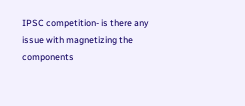IPSC competition- is there any issue with magnetizing the components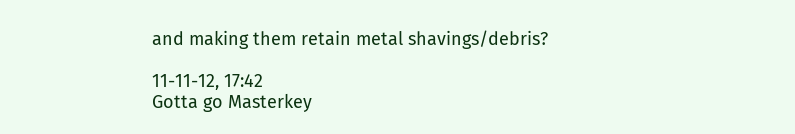and making them retain metal shavings/debris?

11-11-12, 17:42
Gotta go Masterkey